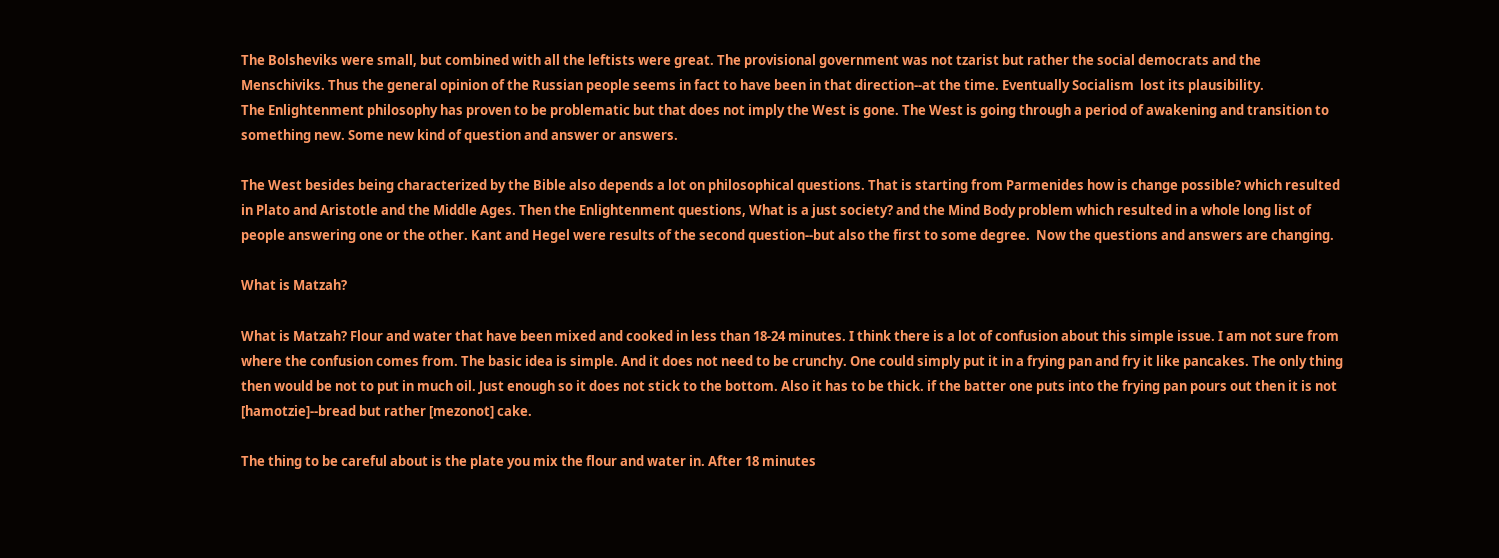The Bolsheviks were small, but combined with all the leftists were great. The provisional government was not tzarist but rather the social democrats and the Menschiviks. Thus the general opinion of the Russian people seems in fact to have been in that direction--at the time. Eventually Socialism  lost its plausibility.
The Enlightenment philosophy has proven to be problematic but that does not imply the West is gone. The West is going through a period of awakening and transition to something new. Some new kind of question and answer or answers.

The West besides being characterized by the Bible also depends a lot on philosophical questions. That is starting from Parmenides how is change possible? which resulted in Plato and Aristotle and the Middle Ages. Then the Enlightenment questions, What is a just society? and the Mind Body problem which resulted in a whole long list of people answering one or the other. Kant and Hegel were results of the second question--but also the first to some degree.  Now the questions and answers are changing.

What is Matzah?

What is Matzah? Flour and water that have been mixed and cooked in less than 18-24 minutes. I think there is a lot of confusion about this simple issue. I am not sure from where the confusion comes from. The basic idea is simple. And it does not need to be crunchy. One could simply put it in a frying pan and fry it like pancakes. The only thing then would be not to put in much oil. Just enough so it does not stick to the bottom. Also it has to be thick. if the batter one puts into the frying pan pours out then it is not [hamotzie]--bread but rather [mezonot] cake.

The thing to be careful about is the plate you mix the flour and water in. After 18 minutes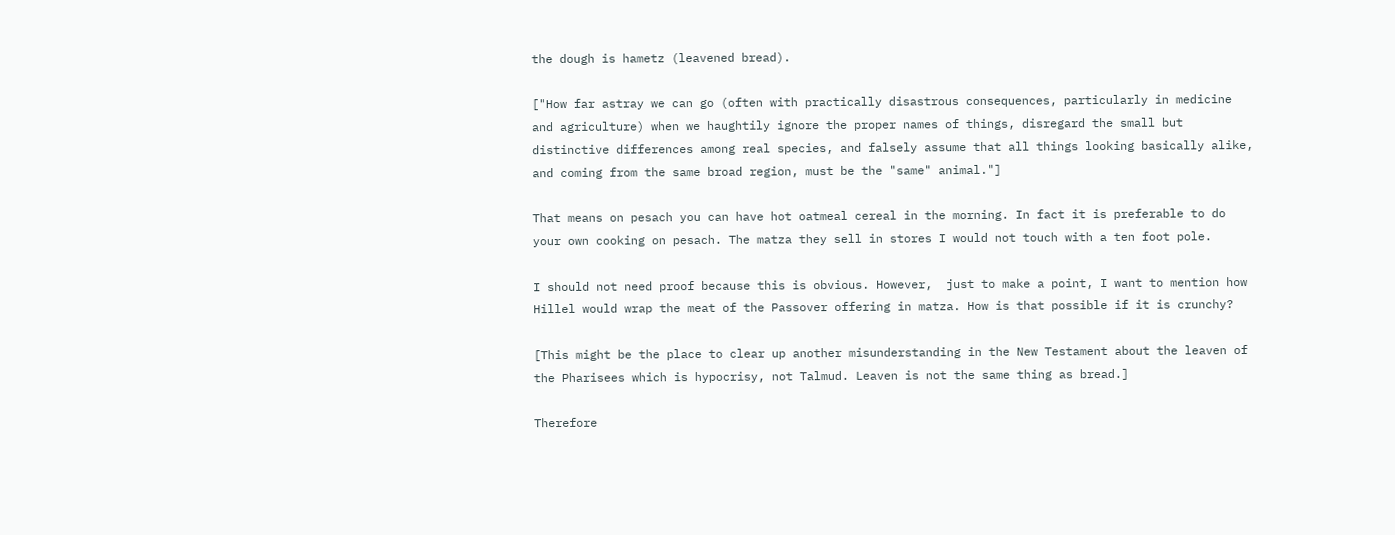the dough is hametz (leavened bread).

["How far astray we can go (often with practically disastrous consequences, particularly in medicine and agriculture) when we haughtily ignore the proper names of things, disregard the small but distinctive differences among real species, and falsely assume that all things looking basically alike, and coming from the same broad region, must be the "same" animal."]

That means on pesach you can have hot oatmeal cereal in the morning. In fact it is preferable to do your own cooking on pesach. The matza they sell in stores I would not touch with a ten foot pole.

I should not need proof because this is obvious. However,  just to make a point, I want to mention how Hillel would wrap the meat of the Passover offering in matza. How is that possible if it is crunchy?

[This might be the place to clear up another misunderstanding in the New Testament about the leaven of the Pharisees which is hypocrisy, not Talmud. Leaven is not the same thing as bread.]

Therefore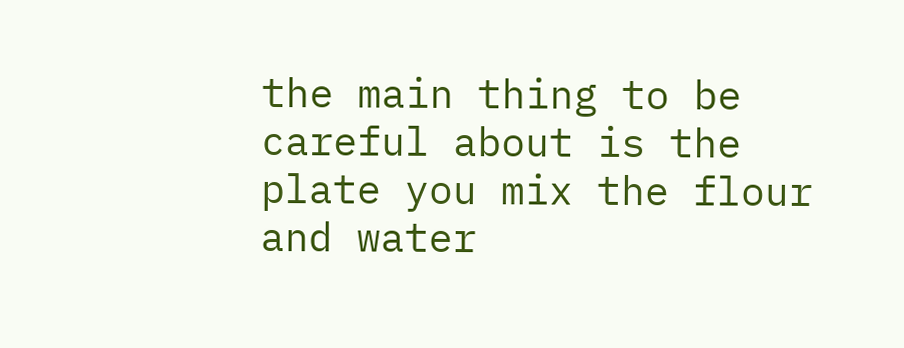the main thing to be careful about is the plate you mix the flour and water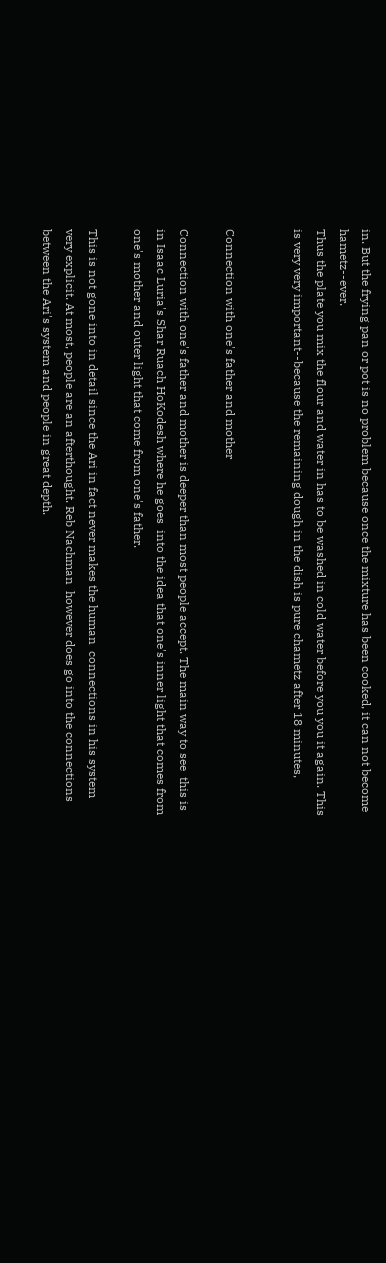in. But the frying pan or pot is no problem because once the mixture has been cooked, it can not become hametz--ever.
Thus the plate you mix the flour and water in has to be washed in cold water before you you it again. This is very very important--because the remaining dough in the dish is pure chametz after 18 minutes,


Connection with one's father and mother

Connection with one's father and mother is deeper than most people accept. The main way to see  this is in Isaac Luria's Shar Ruach HoKodesh where he goes  into the idea that one's inner light that comes from one's mother and outer light that come from one's father.

This is not gone into in detail since the Ari in fact never makes the human  connections in his system very explicit. At most, people are an afterthought. Reb Nachman  however does go into the connections between the Ari's system and people in great depth.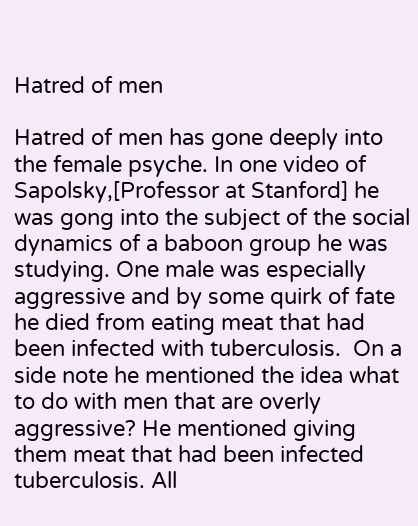Hatred of men

Hatred of men has gone deeply into the female psyche. In one video of Sapolsky,[Professor at Stanford] he was gong into the subject of the social dynamics of a baboon group he was studying. One male was especially aggressive and by some quirk of fate he died from eating meat that had been infected with tuberculosis.  On a side note he mentioned the idea what to do with men that are overly aggressive? He mentioned giving them meat that had been infected tuberculosis. All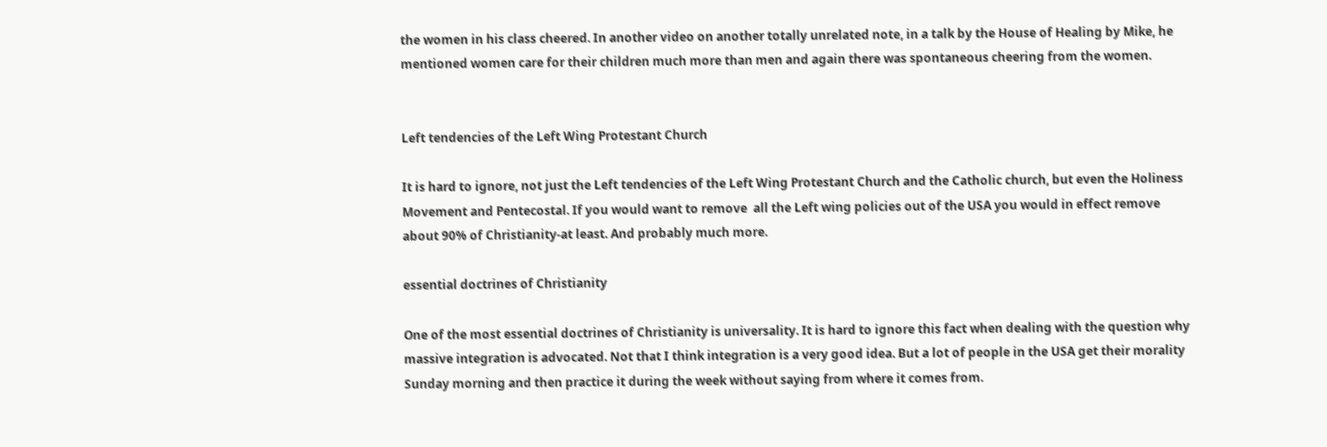the women in his class cheered. In another video on another totally unrelated note, in a talk by the House of Healing by Mike, he mentioned women care for their children much more than men and again there was spontaneous cheering from the women.


Left tendencies of the Left Wing Protestant Church

It is hard to ignore, not just the Left tendencies of the Left Wing Protestant Church and the Catholic church, but even the Holiness Movement and Pentecostal. If you would want to remove  all the Left wing policies out of the USA you would in effect remove about 90% of Christianity-at least. And probably much more.

essential doctrines of Christianity

One of the most essential doctrines of Christianity is universality. It is hard to ignore this fact when dealing with the question why massive integration is advocated. Not that I think integration is a very good idea. But a lot of people in the USA get their morality Sunday morning and then practice it during the week without saying from where it comes from.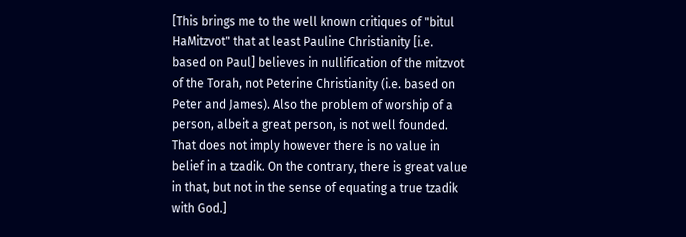[This brings me to the well known critiques of "bitul HaMitzvot" that at least Pauline Christianity [i.e. based on Paul] believes in nullification of the mitzvot of the Torah, not Peterine Christianity (i.e. based on Peter and James). Also the problem of worship of a person, albeit a great person, is not well founded. That does not imply however there is no value in belief in a tzadik. On the contrary, there is great value in that, but not in the sense of equating a true tzadik with God.]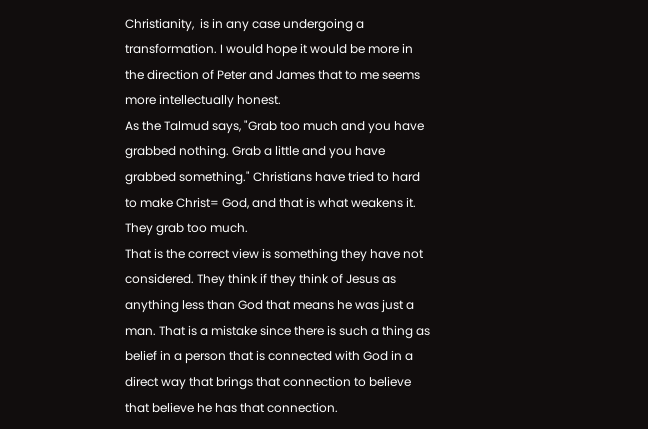Christianity,  is in any case undergoing a transformation. I would hope it would be more in the direction of Peter and James that to me seems more intellectually honest.
As the Talmud says, "Grab too much and you have grabbed nothing. Grab a little and you have grabbed something." Christians have tried to hard to make Christ= God, and that is what weakens it. They grab too much.
That is the correct view is something they have not considered. They think if they think of Jesus as anything less than God that means he was just a man. That is a mistake since there is such a thing as belief in a person that is connected with God in a direct way that brings that connection to believe that believe he has that connection.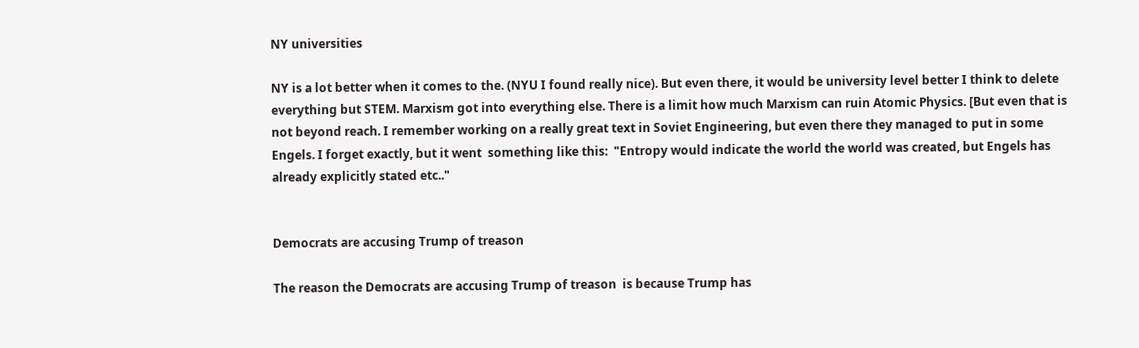NY universities

NY is a lot better when it comes to the. (NYU I found really nice). But even there, it would be university level better I think to delete everything but STEM. Marxism got into everything else. There is a limit how much Marxism can ruin Atomic Physics. [But even that is not beyond reach. I remember working on a really great text in Soviet Engineering, but even there they managed to put in some Engels. I forget exactly, but it went  something like this:  "Entropy would indicate the world the world was created, but Engels has already explicitly stated etc.."


Democrats are accusing Trump of treason

The reason the Democrats are accusing Trump of treason  is because Trump has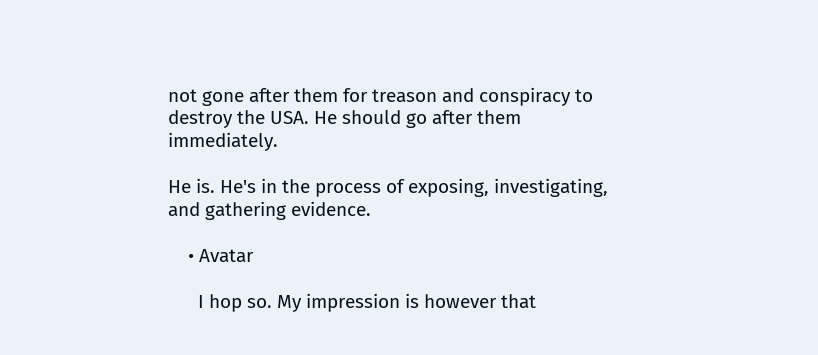not gone after them for treason and conspiracy to destroy the USA. He should go after them immediately.

He is. He's in the process of exposing, investigating, and gathering evidence.

    • Avatar

      I hop so. My impression is however that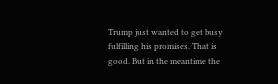Trump just wanted to get busy fulfilling his promises. That is good. But in the meantime the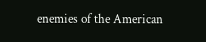enemies of the American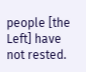people [the Left] have not rested.